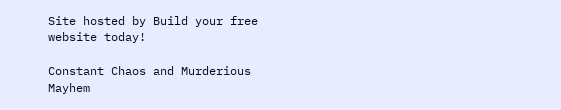Site hosted by Build your free website today!

Constant Chaos and Murderious Mayhem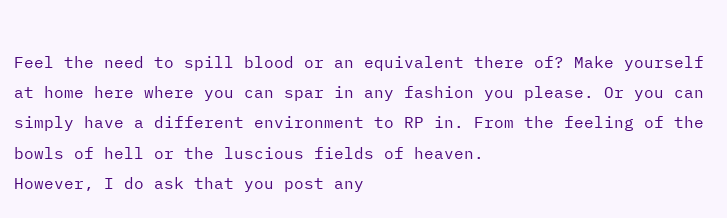Feel the need to spill blood or an equivalent there of? Make yourself at home here where you can spar in any fashion you please. Or you can simply have a different environment to RP in. From the feeling of the bowls of hell or the luscious fields of heaven.
However, I do ask that you post any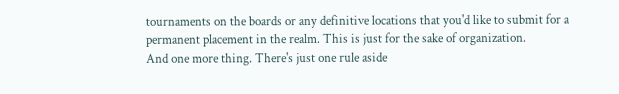tournaments on the boards or any definitive locations that you'd like to submit for a permanent placement in the realm. This is just for the sake of organization.
And one more thing. There's just one rule aside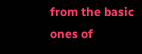from the basic ones of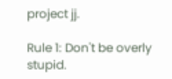project jj.

Rule 1: Don't be overly stupid.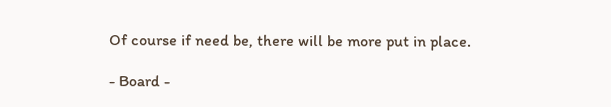Of course if need be, there will be more put in place.

- Board -